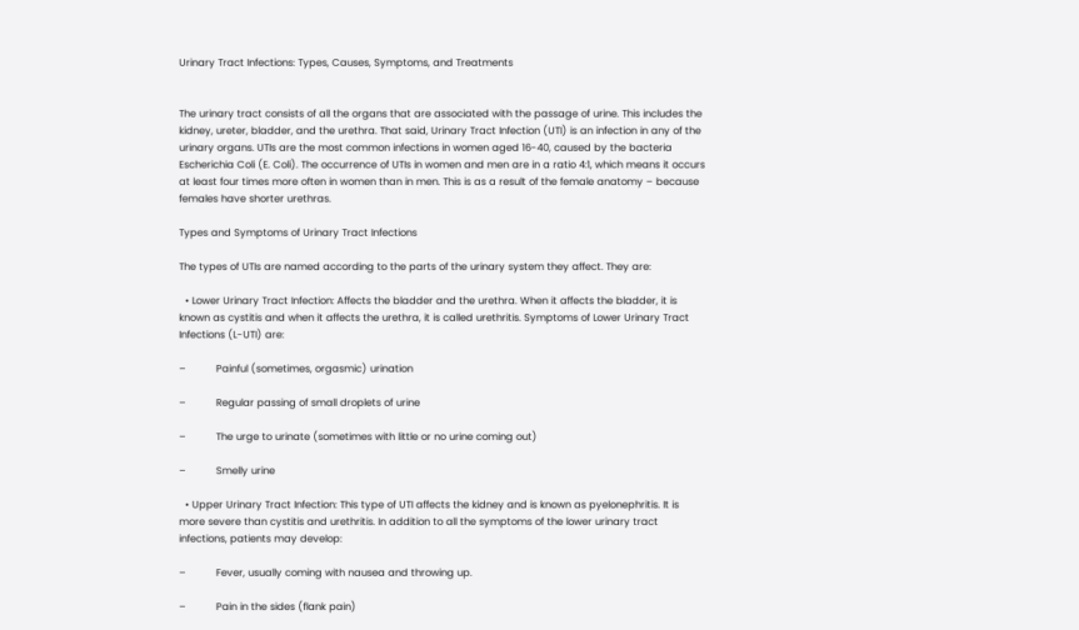Urinary Tract Infections: Types, Causes, Symptoms, and Treatments


The urinary tract consists of all the organs that are associated with the passage of urine. This includes the kidney, ureter, bladder, and the urethra. That said, Urinary Tract Infection (UTI) is an infection in any of the urinary organs. UTIs are the most common infections in women aged 16-40, caused by the bacteria Escherichia Coli (E. Coli). The occurrence of UTIs in women and men are in a ratio 4:1, which means it occurs at least four times more often in women than in men. This is as a result of the female anatomy – because females have shorter urethras.

Types and Symptoms of Urinary Tract Infections

The types of UTIs are named according to the parts of the urinary system they affect. They are:

  • Lower Urinary Tract Infection: Affects the bladder and the urethra. When it affects the bladder, it is known as cystitis and when it affects the urethra, it is called urethritis. Symptoms of Lower Urinary Tract Infections (L-UTI) are:

–          Painful (sometimes, orgasmic) urination

–          Regular passing of small droplets of urine

–          The urge to urinate (sometimes with little or no urine coming out)

–          Smelly urine

  • Upper Urinary Tract Infection: This type of UTI affects the kidney and is known as pyelonephritis. It is more severe than cystitis and urethritis. In addition to all the symptoms of the lower urinary tract infections, patients may develop:

–          Fever, usually coming with nausea and throwing up.

–          Pain in the sides (flank pain)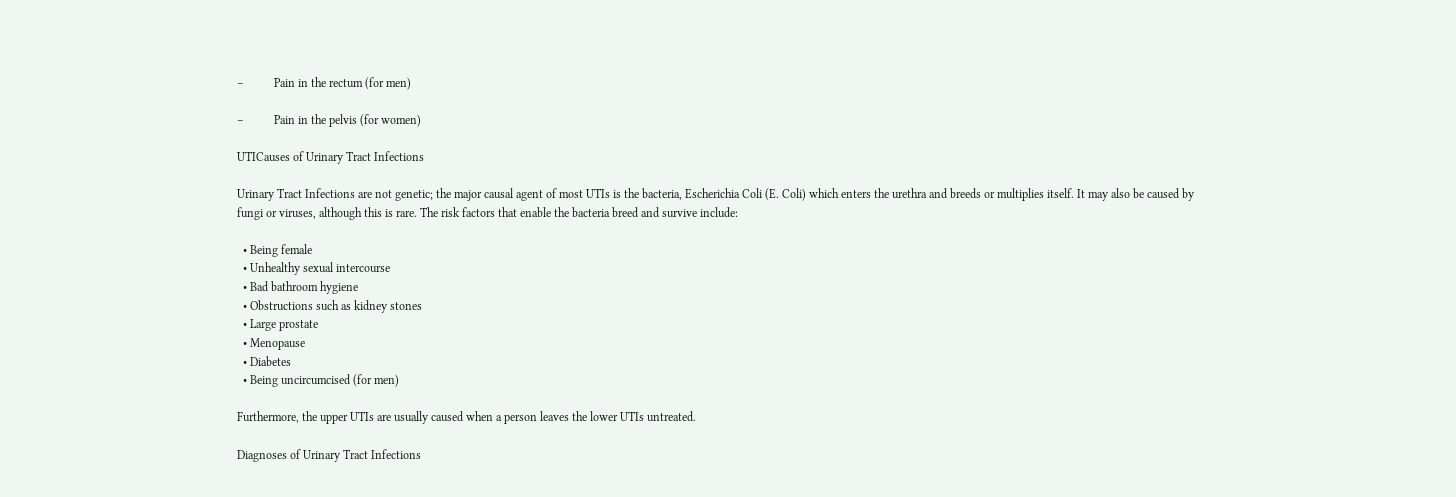–          Pain in the rectum (for men)

–          Pain in the pelvis (for women)

UTICauses of Urinary Tract Infections

Urinary Tract Infections are not genetic; the major causal agent of most UTIs is the bacteria, Escherichia Coli (E. Coli) which enters the urethra and breeds or multiplies itself. It may also be caused by fungi or viruses, although this is rare. The risk factors that enable the bacteria breed and survive include:

  • Being female
  • Unhealthy sexual intercourse
  • Bad bathroom hygiene
  • Obstructions such as kidney stones
  • Large prostate
  • Menopause
  • Diabetes
  • Being uncircumcised (for men)

Furthermore, the upper UTIs are usually caused when a person leaves the lower UTIs untreated.

Diagnoses of Urinary Tract Infections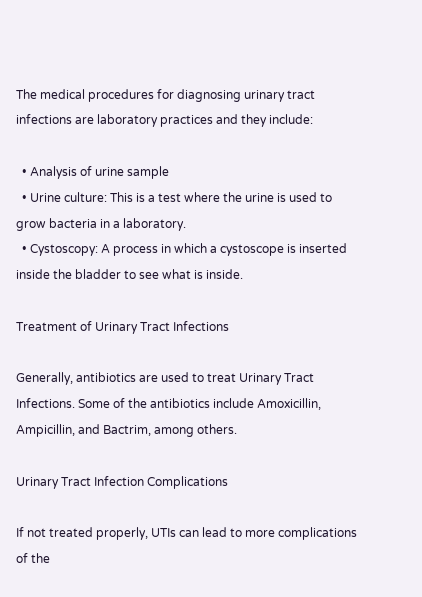The medical procedures for diagnosing urinary tract infections are laboratory practices and they include:

  • Analysis of urine sample
  • Urine culture: This is a test where the urine is used to grow bacteria in a laboratory.
  • Cystoscopy: A process in which a cystoscope is inserted inside the bladder to see what is inside.

Treatment of Urinary Tract Infections

Generally, antibiotics are used to treat Urinary Tract Infections. Some of the antibiotics include Amoxicillin, Ampicillin, and Bactrim, among others.

Urinary Tract Infection Complications

If not treated properly, UTIs can lead to more complications of the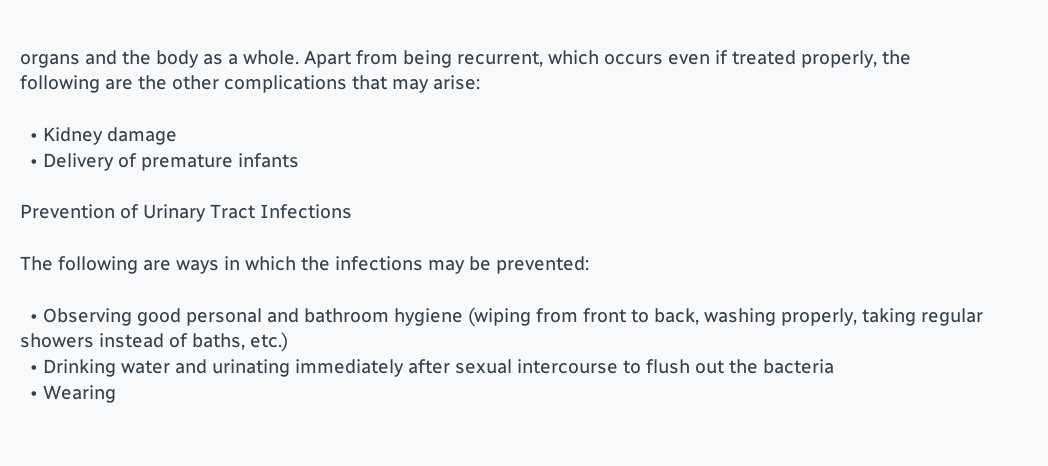organs and the body as a whole. Apart from being recurrent, which occurs even if treated properly, the following are the other complications that may arise:

  • Kidney damage
  • Delivery of premature infants

Prevention of Urinary Tract Infections

The following are ways in which the infections may be prevented:

  • Observing good personal and bathroom hygiene (wiping from front to back, washing properly, taking regular showers instead of baths, etc.)
  • Drinking water and urinating immediately after sexual intercourse to flush out the bacteria
  • Wearing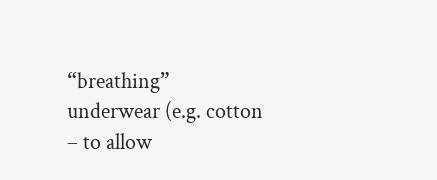“breathing” underwear (e.g. cotton – to allow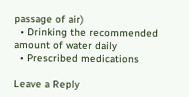passage of air)
  • Drinking the recommended amount of water daily
  • Prescribed medications

Leave a Reply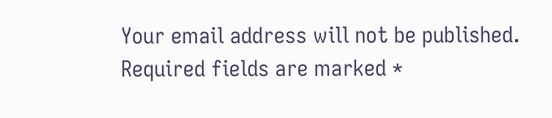Your email address will not be published. Required fields are marked *